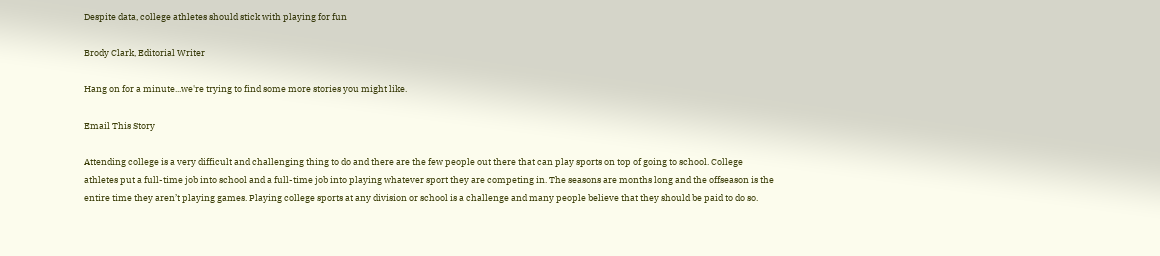Despite data, college athletes should stick with playing for fun

Brody Clark, Editorial Writer

Hang on for a minute...we're trying to find some more stories you might like.

Email This Story

Attending college is a very difficult and challenging thing to do and there are the few people out there that can play sports on top of going to school. College athletes put a full-time job into school and a full-time job into playing whatever sport they are competing in. The seasons are months long and the offseason is the entire time they aren’t playing games. Playing college sports at any division or school is a challenge and many people believe that they should be paid to do so.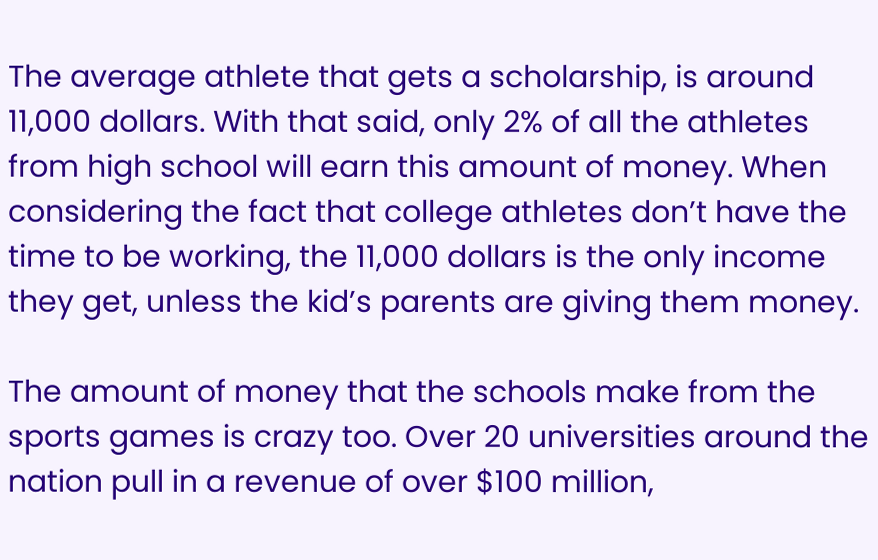The average athlete that gets a scholarship, is around 11,000 dollars. With that said, only 2% of all the athletes from high school will earn this amount of money. When considering the fact that college athletes don’t have the time to be working, the 11,000 dollars is the only income they get, unless the kid’s parents are giving them money.

The amount of money that the schools make from the sports games is crazy too. Over 20 universities around the nation pull in a revenue of over $100 million,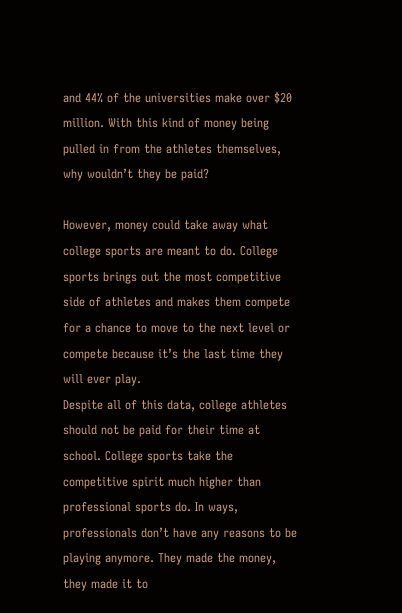and 44% of the universities make over $20 million. With this kind of money being pulled in from the athletes themselves, why wouldn’t they be paid?

However, money could take away what college sports are meant to do. College sports brings out the most competitive side of athletes and makes them compete for a chance to move to the next level or compete because it’s the last time they will ever play.
Despite all of this data, college athletes should not be paid for their time at school. College sports take the competitive spirit much higher than professional sports do. In ways, professionals don’t have any reasons to be playing anymore. They made the money, they made it to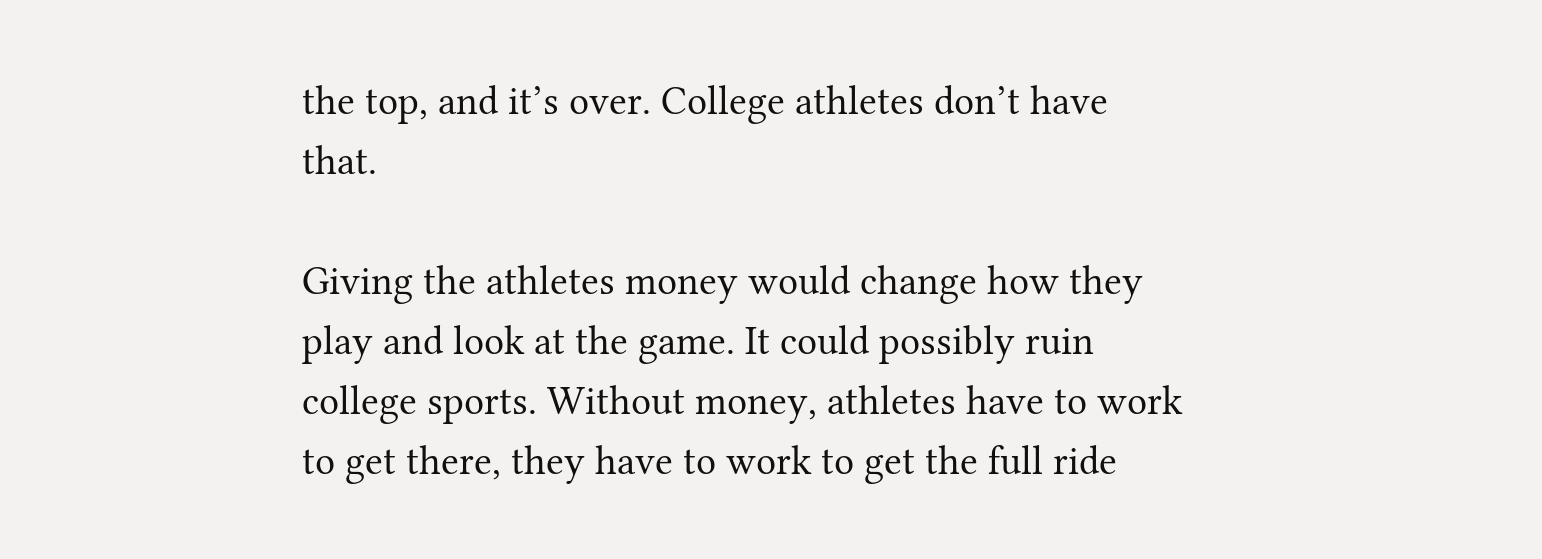the top, and it’s over. College athletes don’t have that.

Giving the athletes money would change how they play and look at the game. It could possibly ruin college sports. Without money, athletes have to work to get there, they have to work to get the full ride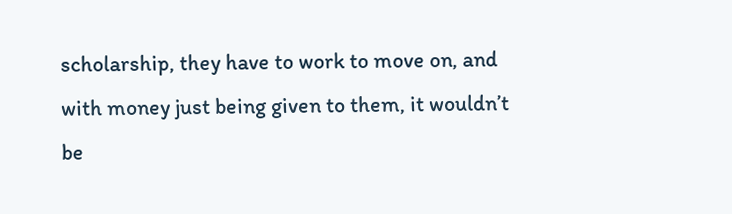scholarship, they have to work to move on, and with money just being given to them, it wouldn’t be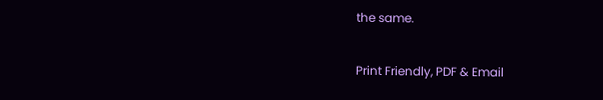the same.

Print Friendly, PDF & Email